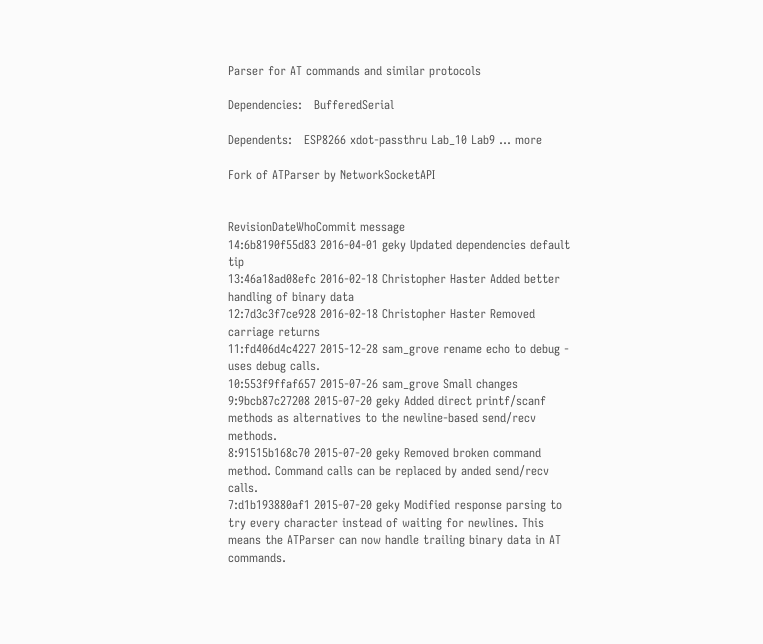Parser for AT commands and similar protocols

Dependencies:   BufferedSerial

Dependents:   ESP8266 xdot-passthru Lab_10 Lab9 ... more

Fork of ATParser by NetworkSocketAPI


RevisionDateWhoCommit message
14:6b8190f55d83 2016-04-01 geky Updated dependencies default tip
13:46a18ad08efc 2016-02-18 Christopher Haster Added better handling of binary data
12:7d3c3f7ce928 2016-02-18 Christopher Haster Removed carriage returns
11:fd406d4c4227 2015-12-28 sam_grove rename echo to debug - uses debug calls.
10:553f9ffaf657 2015-07-26 sam_grove Small changes
9:9bcb87c27208 2015-07-20 geky Added direct printf/scanf methods as alternatives to the newline-based send/recv methods.
8:91515b168c70 2015-07-20 geky Removed broken command method. Command calls can be replaced by anded send/recv calls.
7:d1b193880af1 2015-07-20 geky Modified response parsing to try every character instead of waiting for newlines. This means the ATParser can now handle trailing binary data in AT commands.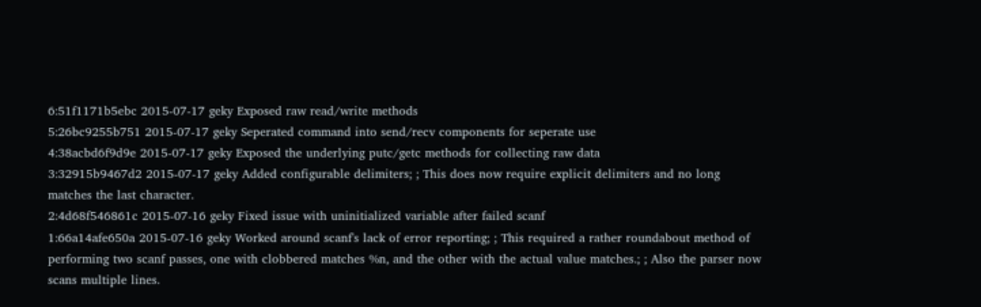6:51f1171b5ebc 2015-07-17 geky Exposed raw read/write methods
5:26bc9255b751 2015-07-17 geky Seperated command into send/recv components for seperate use
4:38acbd6f9d9e 2015-07-17 geky Exposed the underlying putc/getc methods for collecting raw data
3:32915b9467d2 2015-07-17 geky Added configurable delimiters; ; This does now require explicit delimiters and no long matches the last character.
2:4d68f546861c 2015-07-16 geky Fixed issue with uninitialized variable after failed scanf
1:66a14afe650a 2015-07-16 geky Worked around scanf's lack of error reporting; ; This required a rather roundabout method of performing two scanf passes, one with clobbered matches %n, and the other with the actual value matches.; ; Also the parser now scans multiple lines.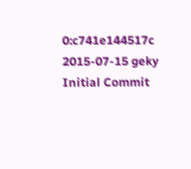0:c741e144517c 2015-07-15 geky Initial Commit